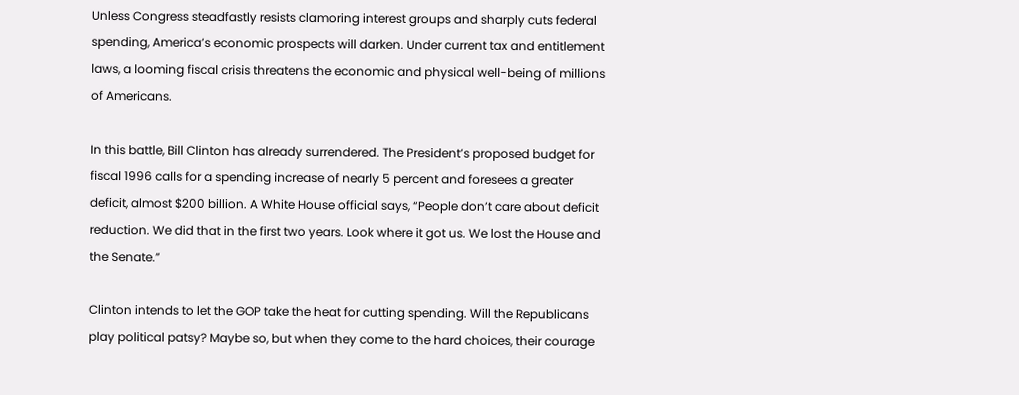Unless Congress steadfastly resists clamoring interest groups and sharply cuts federal spending, America’s economic prospects will darken. Under current tax and entitlement laws, a looming fiscal crisis threatens the economic and physical well-being of millions of Americans.

In this battle, Bill Clinton has already surrendered. The President’s proposed budget for fiscal 1996 calls for a spending increase of nearly 5 percent and foresees a greater deficit, almost $200 billion. A White House official says, “People don’t care about deficit reduction. We did that in the first two years. Look where it got us. We lost the House and the Senate.”

Clinton intends to let the GOP take the heat for cutting spending. Will the Republicans play political patsy? Maybe so, but when they come to the hard choices, their courage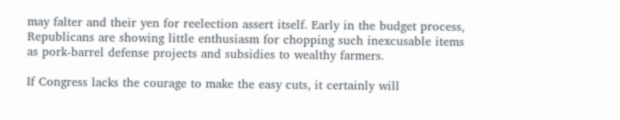may falter and their yen for reelection assert itself. Early in the budget process, Republicans are showing little enthusiasm for chopping such inexcusable items as pork-barrel defense projects and subsidies to wealthy farmers.

If Congress lacks the courage to make the easy cuts, it certainly will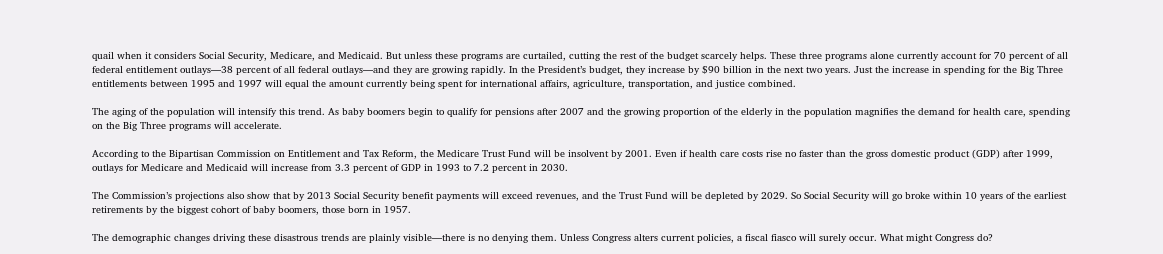quail when it considers Social Security, Medicare, and Medicaid. But unless these programs are curtailed, cutting the rest of the budget scarcely helps. These three programs alone currently account for 70 percent of all federal entitlement outlays—38 percent of all federal outlays—and they are growing rapidly. In the President’s budget, they increase by $90 billion in the next two years. Just the increase in spending for the Big Three entitlements between 1995 and 1997 will equal the amount currently being spent for international affairs, agriculture, transportation, and justice combined.

The aging of the population will intensify this trend. As baby boomers begin to qualify for pensions after 2007 and the growing proportion of the elderly in the population magnifies the demand for health care, spending on the Big Three programs will accelerate.

According to the Bipartisan Commission on Entitlement and Tax Reform, the Medicare Trust Fund will be insolvent by 2001. Even if health care costs rise no faster than the gross domestic product (GDP) after 1999, outlays for Medicare and Medicaid will increase from 3.3 percent of GDP in 1993 to 7.2 percent in 2030.

The Commission’s projections also show that by 2013 Social Security benefit payments will exceed revenues, and the Trust Fund will be depleted by 2029. So Social Security will go broke within 10 years of the earliest retirements by the biggest cohort of baby boomers, those born in 1957.

The demographic changes driving these disastrous trends are plainly visible—there is no denying them. Unless Congress alters current policies, a fiscal fiasco will surely occur. What might Congress do?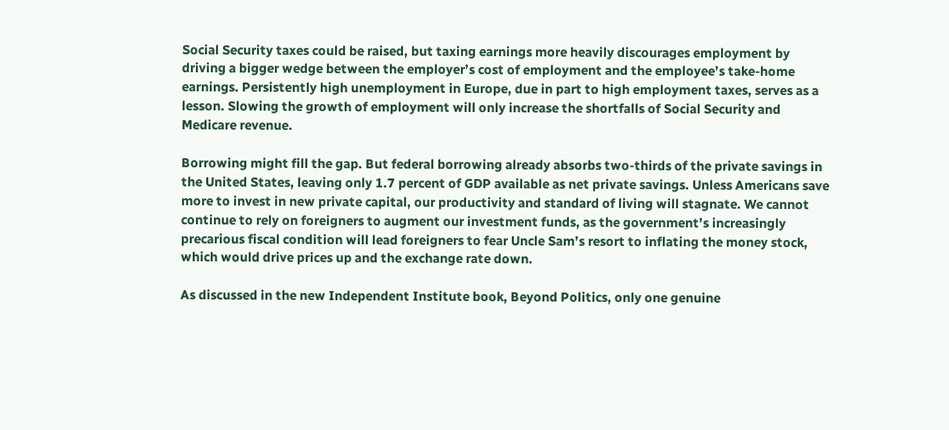Social Security taxes could be raised, but taxing earnings more heavily discourages employment by driving a bigger wedge between the employer’s cost of employment and the employee’s take-home earnings. Persistently high unemployment in Europe, due in part to high employment taxes, serves as a lesson. Slowing the growth of employment will only increase the shortfalls of Social Security and Medicare revenue.

Borrowing might fill the gap. But federal borrowing already absorbs two-thirds of the private savings in the United States, leaving only 1.7 percent of GDP available as net private savings. Unless Americans save more to invest in new private capital, our productivity and standard of living will stagnate. We cannot continue to rely on foreigners to augment our investment funds, as the government’s increasingly precarious fiscal condition will lead foreigners to fear Uncle Sam’s resort to inflating the money stock, which would drive prices up and the exchange rate down.

As discussed in the new Independent Institute book, Beyond Politics, only one genuine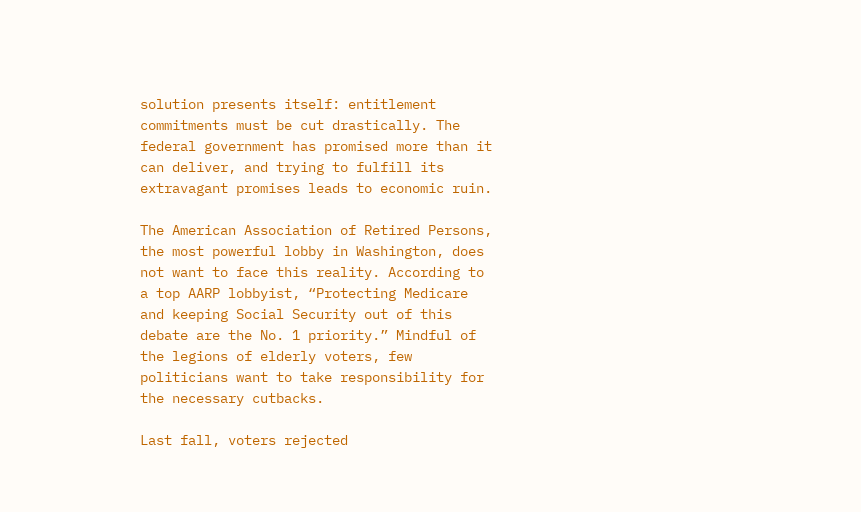solution presents itself: entitlement commitments must be cut drastically. The federal government has promised more than it can deliver, and trying to fulfill its extravagant promises leads to economic ruin.

The American Association of Retired Persons, the most powerful lobby in Washington, does not want to face this reality. According to a top AARP lobbyist, “Protecting Medicare and keeping Social Security out of this debate are the No. 1 priority.” Mindful of the legions of elderly voters, few politicians want to take responsibility for the necessary cutbacks.

Last fall, voters rejected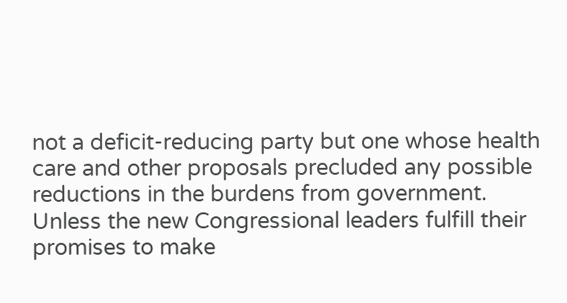not a deficit-reducing party but one whose health care and other proposals precluded any possible reductions in the burdens from government. Unless the new Congressional leaders fulfill their promises to make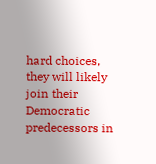hard choices, they will likely join their Democratic predecessors in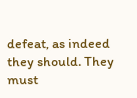defeat, as indeed they should. They must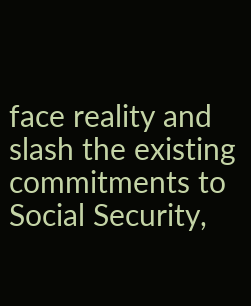face reality and slash the existing commitments to Social Security,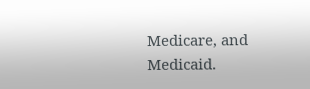Medicare, and Medicaid.